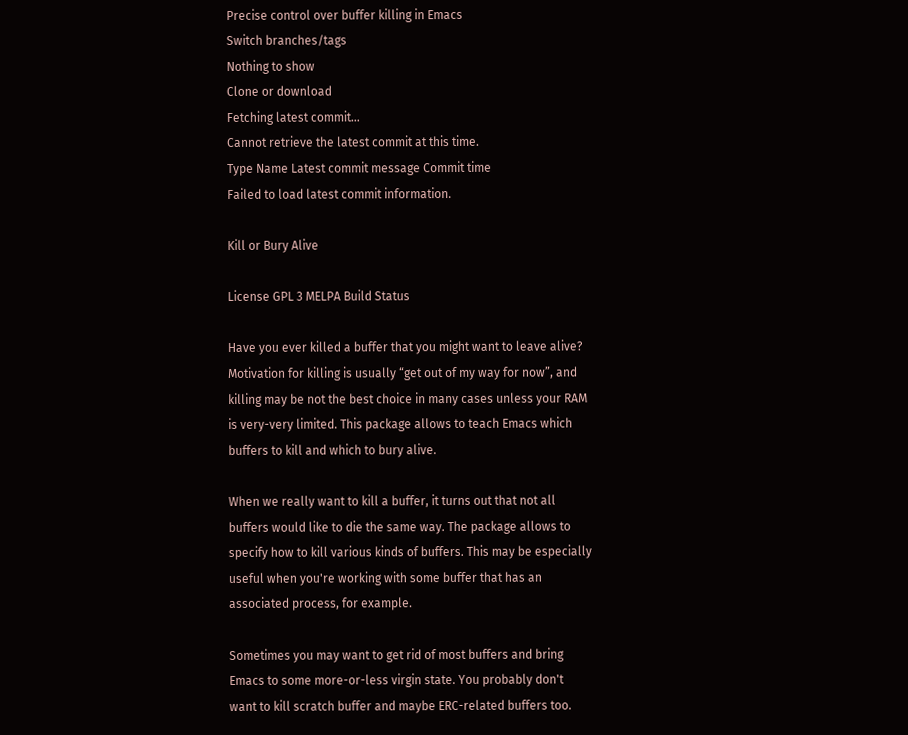Precise control over buffer killing in Emacs
Switch branches/tags
Nothing to show
Clone or download
Fetching latest commit…
Cannot retrieve the latest commit at this time.
Type Name Latest commit message Commit time
Failed to load latest commit information.

Kill or Bury Alive

License GPL 3 MELPA Build Status

Have you ever killed a buffer that you might want to leave alive? Motivation for killing is usually “get out of my way for now”, and killing may be not the best choice in many cases unless your RAM is very-very limited. This package allows to teach Emacs which buffers to kill and which to bury alive.

When we really want to kill a buffer, it turns out that not all buffers would like to die the same way. The package allows to specify how to kill various kinds of buffers. This may be especially useful when you're working with some buffer that has an associated process, for example.

Sometimes you may want to get rid of most buffers and bring Emacs to some more-or-less virgin state. You probably don't want to kill scratch buffer and maybe ERC-related buffers too.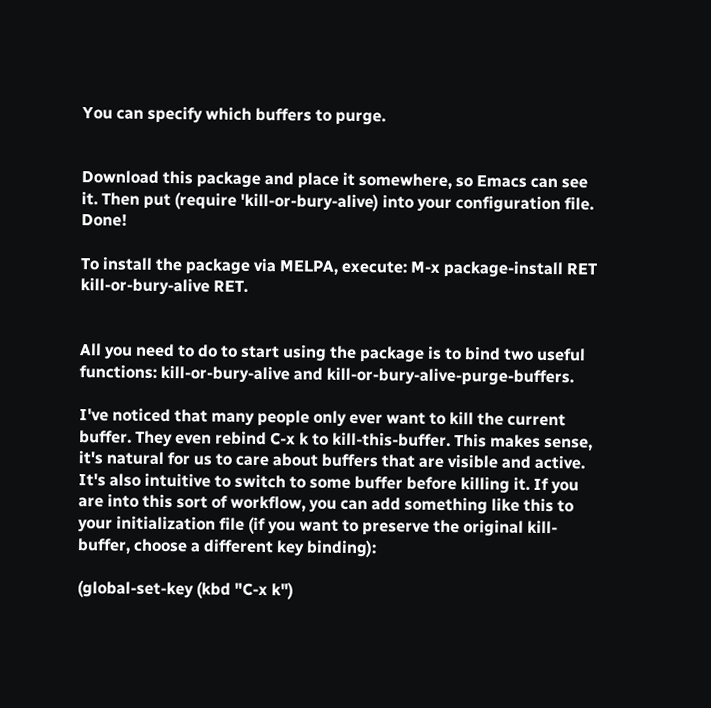You can specify which buffers to purge.


Download this package and place it somewhere, so Emacs can see it. Then put (require 'kill-or-bury-alive) into your configuration file. Done!

To install the package via MELPA, execute: M-x package-install RET kill-or-bury-alive RET.


All you need to do to start using the package is to bind two useful functions: kill-or-bury-alive and kill-or-bury-alive-purge-buffers.

I've noticed that many people only ever want to kill the current buffer. They even rebind C-x k to kill-this-buffer. This makes sense, it's natural for us to care about buffers that are visible and active. It's also intuitive to switch to some buffer before killing it. If you are into this sort of workflow, you can add something like this to your initialization file (if you want to preserve the original kill-buffer, choose a different key binding):

(global-set-key (kbd "C-x k")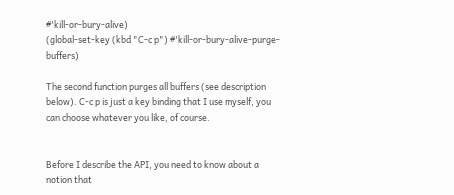#'kill-or-bury-alive)
(global-set-key (kbd "C-c p") #'kill-or-bury-alive-purge-buffers)

The second function purges all buffers (see description below). C-c p is just a key binding that I use myself, you can choose whatever you like, of course.


Before I describe the API, you need to know about a notion that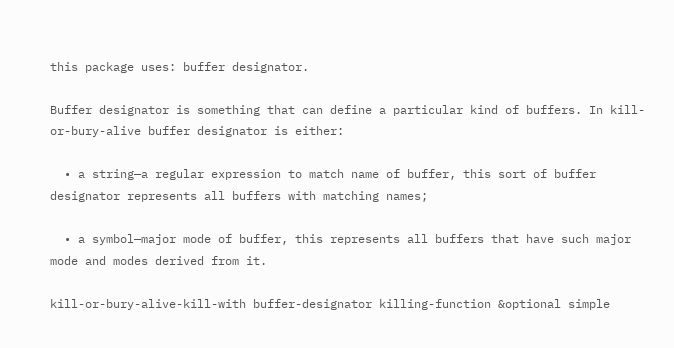this package uses: buffer designator.

Buffer designator is something that can define a particular kind of buffers. In kill-or-bury-alive buffer designator is either:

  • a string—a regular expression to match name of buffer, this sort of buffer designator represents all buffers with matching names;

  • a symbol—major mode of buffer, this represents all buffers that have such major mode and modes derived from it.

kill-or-bury-alive-kill-with buffer-designator killing-function &optional simple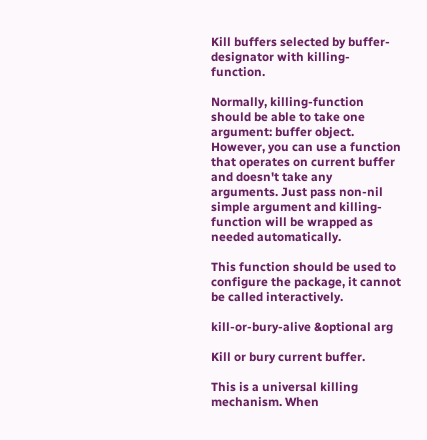Kill buffers selected by buffer-designator with killing-function.

Normally, killing-function should be able to take one argument: buffer object. However, you can use a function that operates on current buffer and doesn't take any arguments. Just pass non-nil simple argument and killing-function will be wrapped as needed automatically.

This function should be used to configure the package, it cannot be called interactively.

kill-or-bury-alive &optional arg

Kill or bury current buffer.

This is a universal killing mechanism. When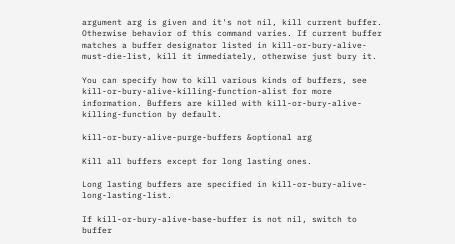argument arg is given and it's not nil, kill current buffer. Otherwise behavior of this command varies. If current buffer matches a buffer designator listed in kill-or-bury-alive-must-die-list, kill it immediately, otherwise just bury it.

You can specify how to kill various kinds of buffers, see kill-or-bury-alive-killing-function-alist for more information. Buffers are killed with kill-or-bury-alive-killing-function by default.

kill-or-bury-alive-purge-buffers &optional arg

Kill all buffers except for long lasting ones.

Long lasting buffers are specified in kill-or-bury-alive-long-lasting-list.

If kill-or-bury-alive-base-buffer is not nil, switch to buffer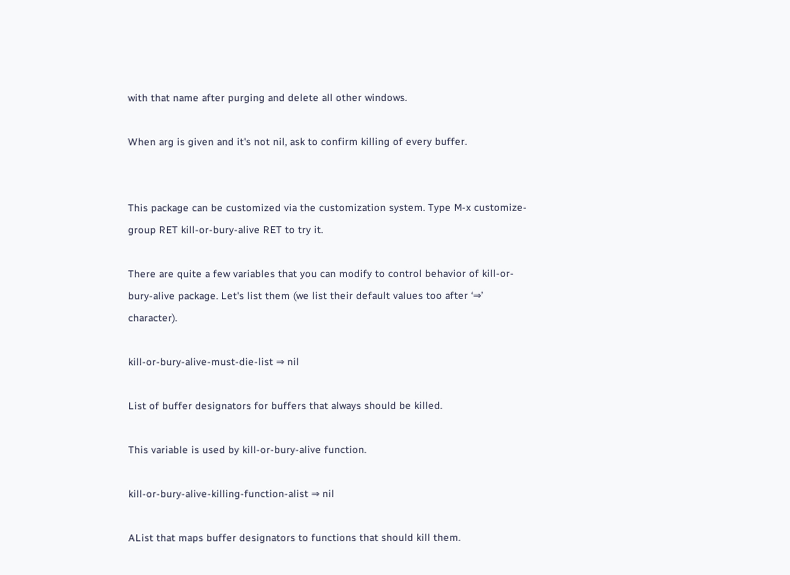with that name after purging and delete all other windows.

When arg is given and it's not nil, ask to confirm killing of every buffer.


This package can be customized via the customization system. Type M-x customize-group RET kill-or-bury-alive RET to try it.

There are quite a few variables that you can modify to control behavior of kill-or-bury-alive package. Let's list them (we list their default values too after ‘⇒’ character).

kill-or-bury-alive-must-die-list ⇒ nil

List of buffer designators for buffers that always should be killed.

This variable is used by kill-or-bury-alive function.

kill-or-bury-alive-killing-function-alist ⇒ nil

AList that maps buffer designators to functions that should kill them.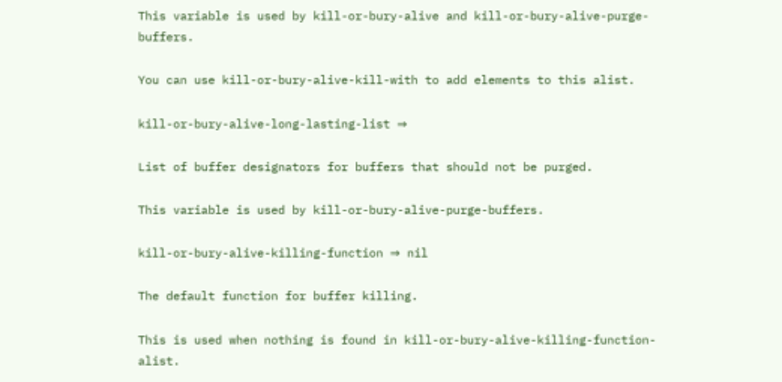This variable is used by kill-or-bury-alive and kill-or-bury-alive-purge-buffers.

You can use kill-or-bury-alive-kill-with to add elements to this alist.

kill-or-bury-alive-long-lasting-list ⇒

List of buffer designators for buffers that should not be purged.

This variable is used by kill-or-bury-alive-purge-buffers.

kill-or-bury-alive-killing-function ⇒ nil

The default function for buffer killing.

This is used when nothing is found in kill-or-bury-alive-killing-function-alist.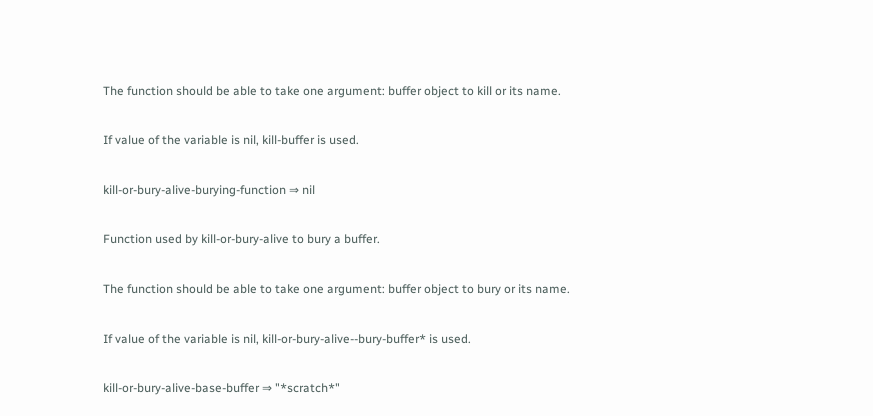The function should be able to take one argument: buffer object to kill or its name.

If value of the variable is nil, kill-buffer is used.

kill-or-bury-alive-burying-function ⇒ nil

Function used by kill-or-bury-alive to bury a buffer.

The function should be able to take one argument: buffer object to bury or its name.

If value of the variable is nil, kill-or-bury-alive--bury-buffer* is used.

kill-or-bury-alive-base-buffer ⇒ "*scratch*"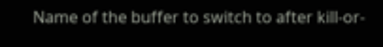Name of the buffer to switch to after kill-or-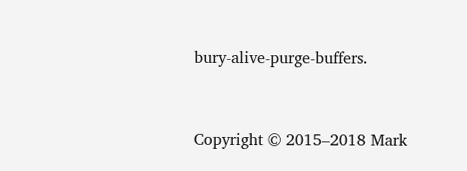bury-alive-purge-buffers.


Copyright © 2015–2018 Mark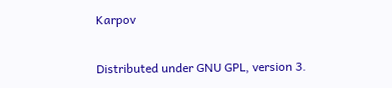Karpov

Distributed under GNU GPL, version 3.